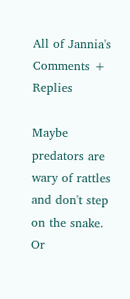All of Jannia's Comments + Replies

Maybe predators are wary of rattles and don't step on the snake. Or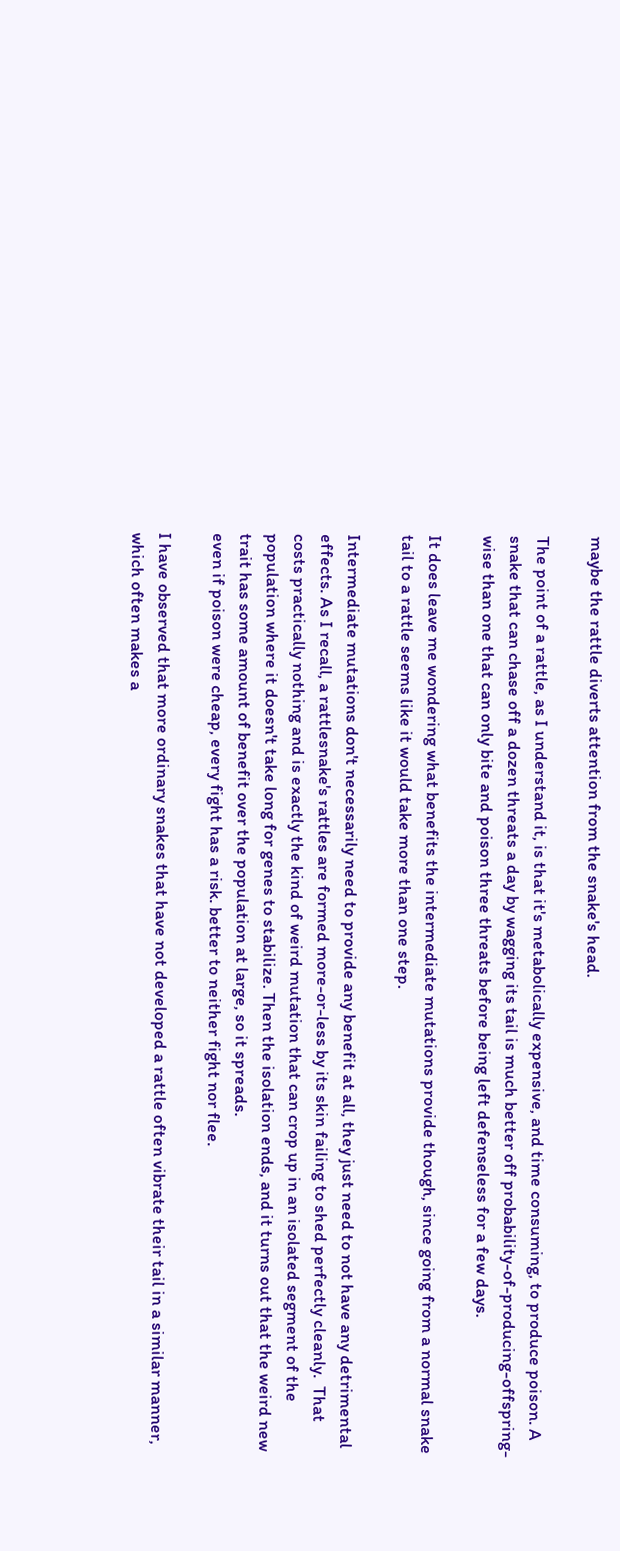maybe the rattle diverts attention from the snake's head.

The point of a rattle, as I understand it, is that it's metabolically expensive, and time consuming, to produce poison. A snake that can chase off a dozen threats a day by wagging its tail is much better off probability-of-producing-offspring-wise than one that can only bite and poison three threats before being left defenseless for a few days.

It does leave me wondering what benefits the intermediate mutations provide though, since going from a normal snake tail to a rattle seems like it would take more than one step.

Intermediate mutations don't necessarily need to provide any benefit at all, they just need to not have any detrimental effects. As I recall, a rattlesnake's rattles are formed more-or-less by its skin failing to shed perfectly cleanly.  That costs practically nothing and is exactly the kind of weird mutation that can crop up in an isolated segment of the population where it doesn't take long for genes to stabilize. Then the isolation ends, and it turns out that the weird new trait has some amount of benefit over the population at large, so it spreads.
even if poison were cheap, every fight has a risk. better to neither fight nor flee.

I have observed that more ordinary snakes that have not developed a rattle often vibrate their tail in a similar manner, which often makes a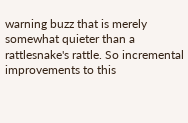warning buzz that is merely somewhat quieter than a rattlesnake's rattle. So incremental improvements to this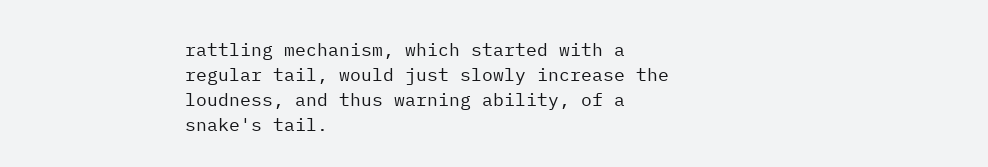rattling mechanism, which started with a regular tail, would just slowly increase the loudness, and thus warning ability, of a snake's tail.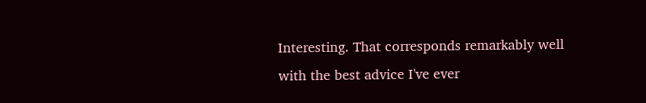Interesting. That corresponds remarkably well with the best advice I've ever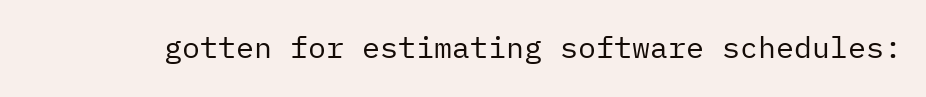gotten for estimating software schedules: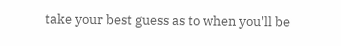take your best guess as to when you'll be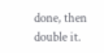done, then double it.